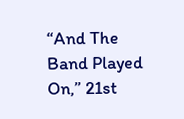“And The Band Played On,” 21st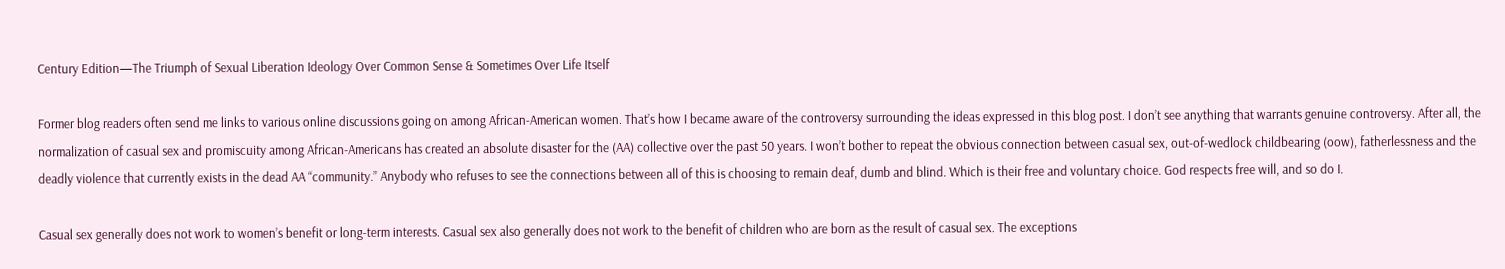Century Edition—The Triumph of Sexual Liberation Ideology Over Common Sense & Sometimes Over Life Itself

Former blog readers often send me links to various online discussions going on among African-American women. That’s how I became aware of the controversy surrounding the ideas expressed in this blog post. I don’t see anything that warrants genuine controversy. After all, the normalization of casual sex and promiscuity among African-Americans has created an absolute disaster for the (AA) collective over the past 50 years. I won’t bother to repeat the obvious connection between casual sex, out-of-wedlock childbearing (oow), fatherlessness and the deadly violence that currently exists in the dead AA “community.” Anybody who refuses to see the connections between all of this is choosing to remain deaf, dumb and blind. Which is their free and voluntary choice. God respects free will, and so do I.

Casual sex generally does not work to women’s benefit or long-term interests. Casual sex also generally does not work to the benefit of children who are born as the result of casual sex. The exceptions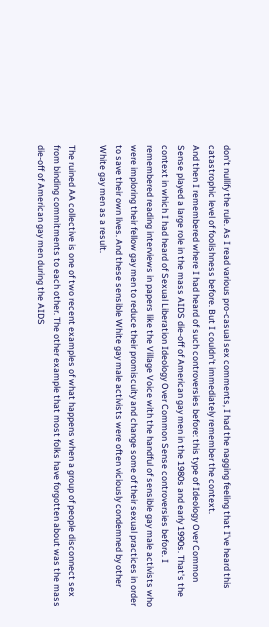don’t nullify the rule. As I read various pro-casual sex comments, I had the nagging feeling that I've heard this catastrophic level of foolishness before. But I couldn't immediately remember the context.
And then I remembered where I had heard of such controversies before: this type of Ideology Over Common Sense played a large role in the mass AIDS die-off of American gay men in the 1980s and early 1990s. That's the context in which I had heard of Sexual Liberation Ideology Over Common Sense controversies before. I remembered reading interviews in papers like the Village Voice with the handful of sensible gay male activists who were imploring their fellow gay men to reduce their promiscuity and change some of their sexual practices in order to save their own lives. And these sensible White gay male activists were often viciously condemned by other White gay men as a result.

The ruined AA collective is one of two recent examples of what happens when a group of people disconnect sex from binding commitments to each other. The other example that most folks have forgotten about was the mass die-off of American gay men during the AIDS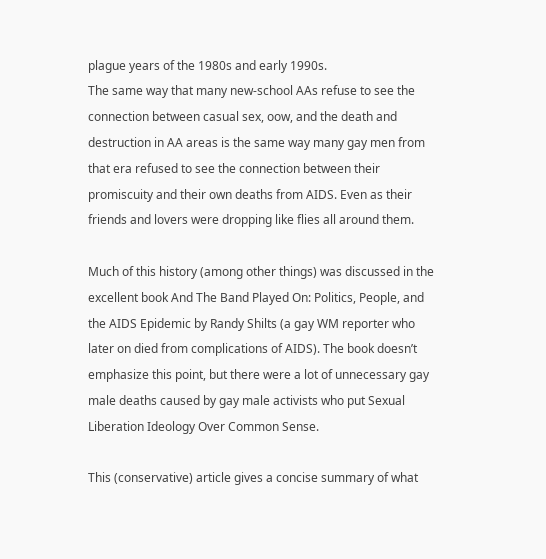plague years of the 1980s and early 1990s.
The same way that many new-school AAs refuse to see the connection between casual sex, oow, and the death and destruction in AA areas is the same way many gay men from that era refused to see the connection between their promiscuity and their own deaths from AIDS. Even as their friends and lovers were dropping like flies all around them.

Much of this history (among other things) was discussed in the excellent book And The Band Played On: Politics, People, and the AIDS Epidemic by Randy Shilts (a gay WM reporter who later on died from complications of AIDS). The book doesn’t emphasize this point, but there were a lot of unnecessary gay male deaths caused by gay male activists who put Sexual Liberation Ideology Over Common Sense.

This (conservative) article gives a concise summary of what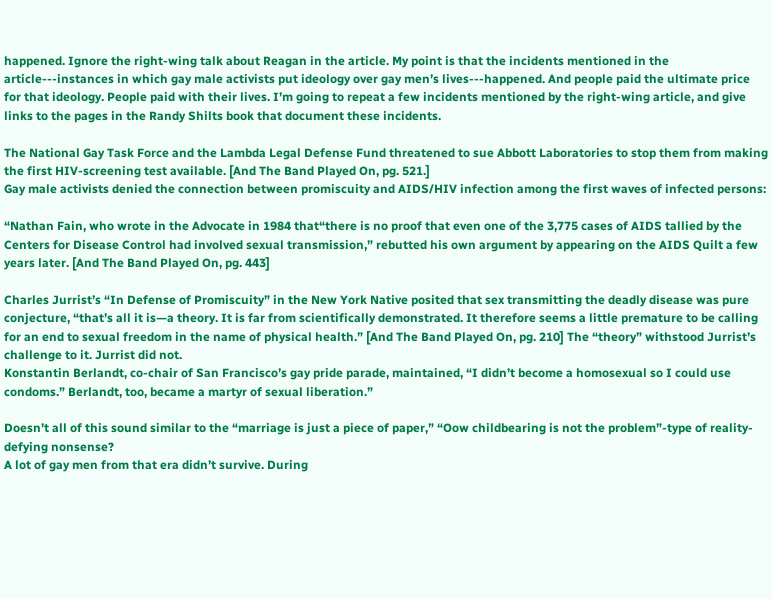happened. Ignore the right-wing talk about Reagan in the article. My point is that the incidents mentioned in the article---instances in which gay male activists put ideology over gay men’s lives---happened. And people paid the ultimate price for that ideology. People paid with their lives. I’m going to repeat a few incidents mentioned by the right-wing article, and give links to the pages in the Randy Shilts book that document these incidents.

The National Gay Task Force and the Lambda Legal Defense Fund threatened to sue Abbott Laboratories to stop them from making the first HIV-screening test available. [And The Band Played On, pg. 521.]
Gay male activists denied the connection between promiscuity and AIDS/HIV infection among the first waves of infected persons:

“Nathan Fain, who wrote in the Advocate in 1984 that“there is no proof that even one of the 3,775 cases of AIDS tallied by the Centers for Disease Control had involved sexual transmission,” rebutted his own argument by appearing on the AIDS Quilt a few years later. [And The Band Played On, pg. 443]

Charles Jurrist’s “In Defense of Promiscuity” in the New York Native posited that sex transmitting the deadly disease was pure conjecture, “that’s all it is—a theory. It is far from scientifically demonstrated. It therefore seems a little premature to be calling for an end to sexual freedom in the name of physical health.” [And The Band Played On, pg. 210] The “theory” withstood Jurrist’s challenge to it. Jurrist did not.
Konstantin Berlandt, co-chair of San Francisco’s gay pride parade, maintained, “I didn’t become a homosexual so I could use condoms.” Berlandt, too, became a martyr of sexual liberation.”

Doesn’t all of this sound similar to the “marriage is just a piece of paper,” “Oow childbearing is not the problem”-type of reality-defying nonsense?
A lot of gay men from that era didn’t survive. During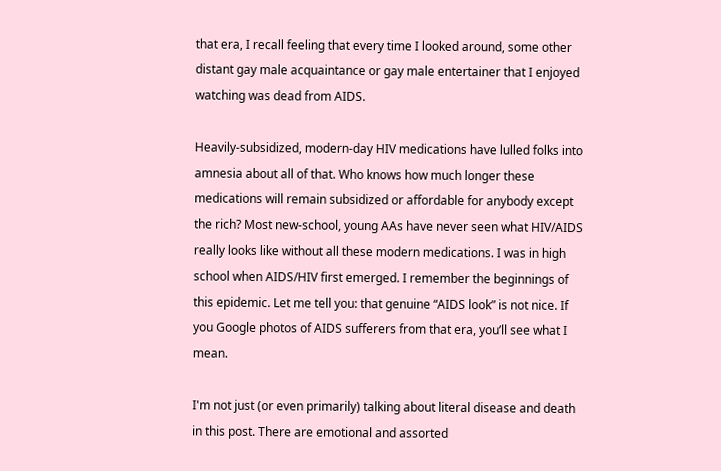that era, I recall feeling that every time I looked around, some other distant gay male acquaintance or gay male entertainer that I enjoyed watching was dead from AIDS.

Heavily-subsidized, modern-day HIV medications have lulled folks into amnesia about all of that. Who knows how much longer these medications will remain subsidized or affordable for anybody except the rich? Most new-school, young AAs have never seen what HIV/AIDS really looks like without all these modern medications. I was in high school when AIDS/HIV first emerged. I remember the beginnings of this epidemic. Let me tell you: that genuine “AIDS look” is not nice. If you Google photos of AIDS sufferers from that era, you’ll see what I mean.

I'm not just (or even primarily) talking about literal disease and death in this post. There are emotional and assorted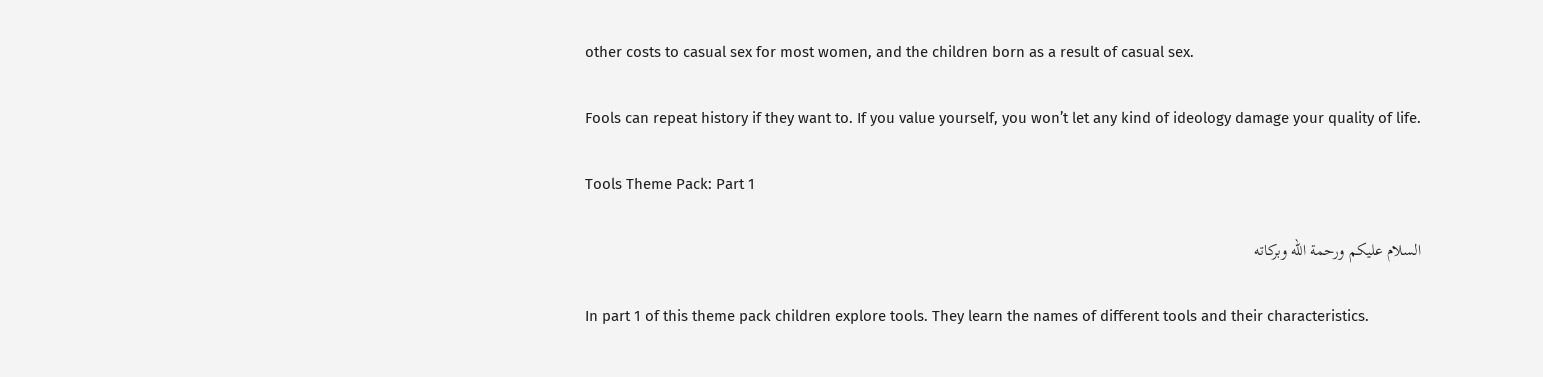other costs to casual sex for most women, and the children born as a result of casual sex.

Fools can repeat history if they want to. If you value yourself, you won’t let any kind of ideology damage your quality of life.

Tools Theme Pack: Part 1

السلام عليكم ورحمة الله وبركاته

In part 1 of this theme pack children explore tools. They learn the names of different tools and their characteristics.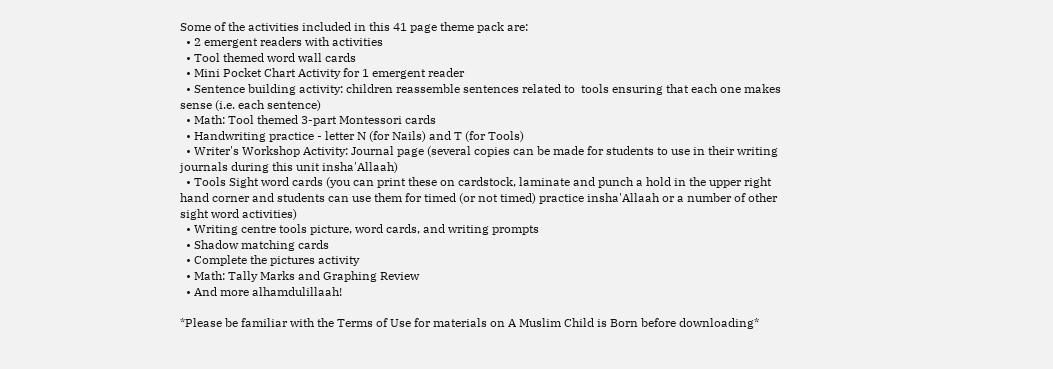Some of the activities included in this 41 page theme pack are:
  • 2 emergent readers with activities
  • Tool themed word wall cards
  • Mini Pocket Chart Activity for 1 emergent reader
  • Sentence building activity: children reassemble sentences related to  tools ensuring that each one makes sense (i.e. each sentence)
  • Math: Tool themed 3-part Montessori cards
  • Handwriting practice - letter N (for Nails) and T (for Tools)
  • Writer's Workshop Activity: Journal page (several copies can be made for students to use in their writing journals during this unit insha'Allaah)
  • Tools Sight word cards (you can print these on cardstock, laminate and punch a hold in the upper right hand corner and students can use them for timed (or not timed) practice insha'Allaah or a number of other sight word activities)
  • Writing centre tools picture, word cards, and writing prompts
  • Shadow matching cards
  • Complete the pictures activity
  • Math: Tally Marks and Graphing Review
  • And more alhamdulillaah!

*Please be familiar with the Terms of Use for materials on A Muslim Child is Born before downloading*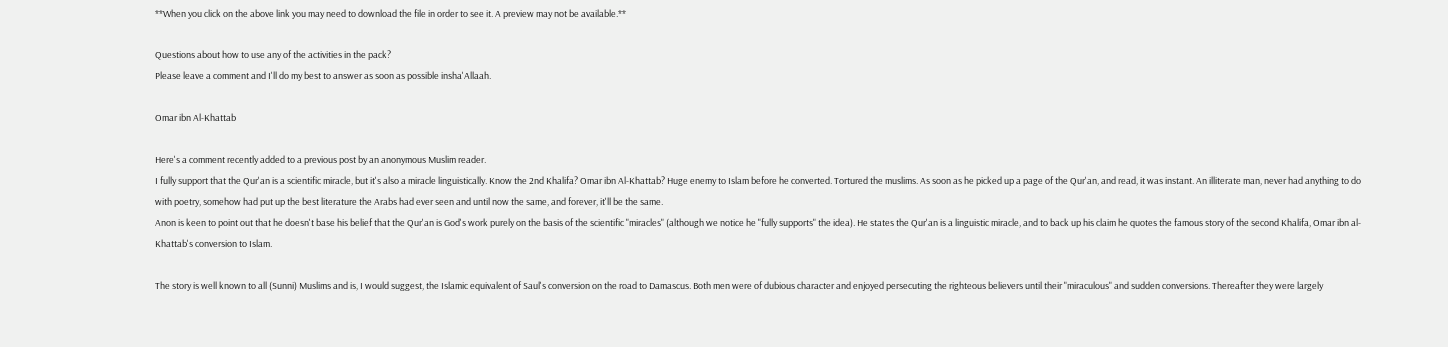**When you click on the above link you may need to download the file in order to see it. A preview may not be available.**

Questions about how to use any of the activities in the pack?
Please leave a comment and I'll do my best to answer as soon as possible insha'Allaah.

Omar ibn Al-Khattab

Here's a comment recently added to a previous post by an anonymous Muslim reader.
I fully support that the Qur'an is a scientific miracle, but it's also a miracle linguistically. Know the 2nd Khalifa? Omar ibn Al-Khattab? Huge enemy to Islam before he converted. Tortured the muslims. As soon as he picked up a page of the Qur'an, and read, it was instant. An illiterate man, never had anything to do with poetry, somehow had put up the best literature the Arabs had ever seen and until now the same, and forever, it'll be the same.
Anon is keen to point out that he doesn't base his belief that the Qur'an is God's work purely on the basis of the scientific "miracles" (although we notice he "fully supports" the idea). He states the Qur'an is a linguistic miracle, and to back up his claim he quotes the famous story of the second Khalifa, Omar ibn al-Khattab's conversion to Islam.

The story is well known to all (Sunni) Muslims and is, I would suggest, the Islamic equivalent of Saul's conversion on the road to Damascus. Both men were of dubious character and enjoyed persecuting the righteous believers until their "miraculous" and sudden conversions. Thereafter they were largely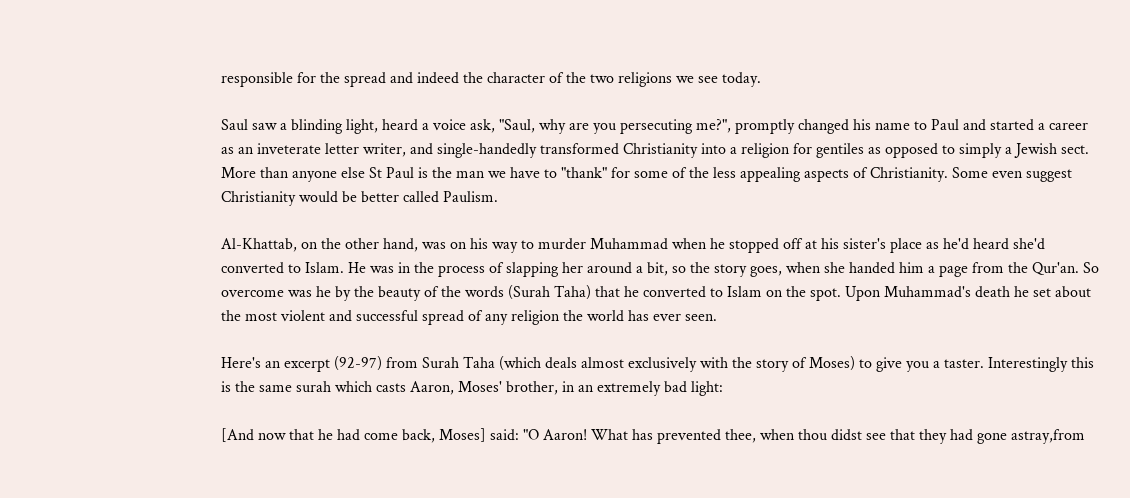responsible for the spread and indeed the character of the two religions we see today.

Saul saw a blinding light, heard a voice ask, "Saul, why are you persecuting me?", promptly changed his name to Paul and started a career as an inveterate letter writer, and single-handedly transformed Christianity into a religion for gentiles as opposed to simply a Jewish sect. More than anyone else St Paul is the man we have to "thank" for some of the less appealing aspects of Christianity. Some even suggest Christianity would be better called Paulism.

Al-Khattab, on the other hand, was on his way to murder Muhammad when he stopped off at his sister's place as he'd heard she'd converted to Islam. He was in the process of slapping her around a bit, so the story goes, when she handed him a page from the Qur'an. So overcome was he by the beauty of the words (Surah Taha) that he converted to Islam on the spot. Upon Muhammad's death he set about the most violent and successful spread of any religion the world has ever seen.

Here's an excerpt (92-97) from Surah Taha (which deals almost exclusively with the story of Moses) to give you a taster. Interestingly this is the same surah which casts Aaron, Moses' brother, in an extremely bad light:

[And now that he had come back, Moses] said: "O Aaron! What has prevented thee, when thou didst see that they had gone astray,from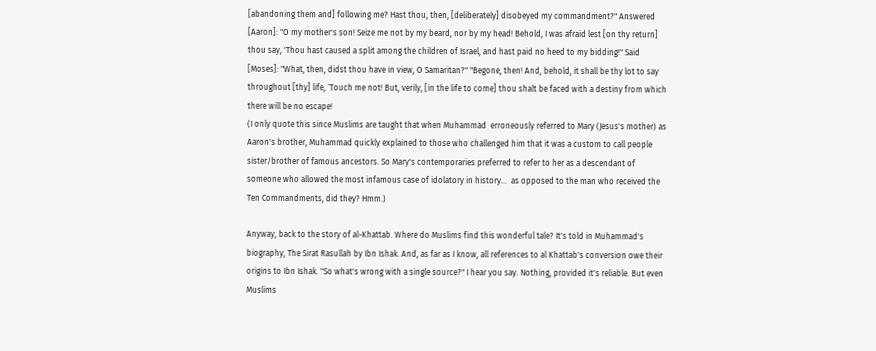[abandoning them and] following me? Hast thou, then, [deliberately] disobeyed my commandment?" Answered [Aaron]: "O my mother's son! Seize me not by my beard, nor by my head! Behold, I was afraid lest [on thy return] thou say, 'Thou hast caused a split among the children of Israel, and hast paid no heed to my bidding!" Said [Moses]: "What, then, didst thou have in view, O Samaritan?" "Begone, then! And, behold, it shall be thy lot to say throughout [thy] life, `Touch me not! But, verily, [in the life to come] thou shalt be faced with a destiny from which there will be no escape!
(I only quote this since Muslims are taught that when Muhammad  erroneously referred to Mary (Jesus's mother) as Aaron's brother, Muhammad quickly explained to those who challenged him that it was a custom to call people sister/brother of famous ancestors. So Mary's contemporaries preferred to refer to her as a descendant of someone who allowed the most infamous case of idolatory in history...  as opposed to the man who received the Ten Commandments, did they? Hmm.)

Anyway, back to the story of al-Khattab. Where do Muslims find this wonderful tale? It's told in Muhammad's biography, The Sirat Rasullah by Ibn Ishak. And, as far as I know, all references to al Khattab's conversion owe their origins to Ibn Ishak. "So what's wrong with a single source?" I hear you say. Nothing, provided it's reliable. But even Muslims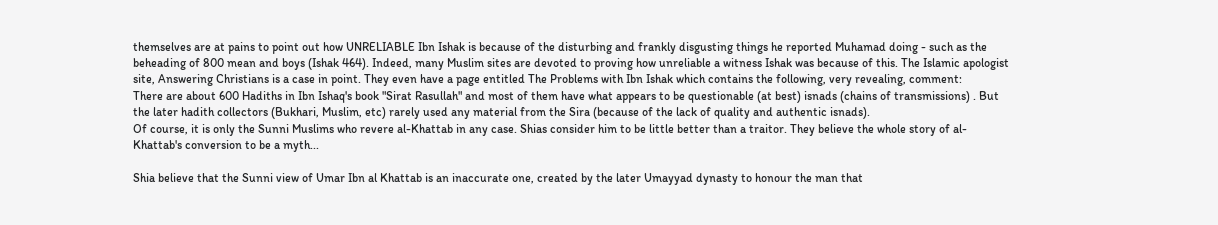themselves are at pains to point out how UNRELIABLE Ibn Ishak is because of the disturbing and frankly disgusting things he reported Muhamad doing - such as the beheading of 800 mean and boys (Ishak 464). Indeed, many Muslim sites are devoted to proving how unreliable a witness Ishak was because of this. The Islamic apologist site, Answering Christians is a case in point. They even have a page entitled The Problems with Ibn Ishak which contains the following, very revealing, comment:
There are about 600 Hadiths in Ibn Ishaq's book "Sirat Rasullah" and most of them have what appears to be questionable (at best) isnads (chains of transmissions) . But the later hadith collectors (Bukhari, Muslim, etc) rarely used any material from the Sira (because of the lack of quality and authentic isnads).
Of course, it is only the Sunni Muslims who revere al-Khattab in any case. Shias consider him to be little better than a traitor. They believe the whole story of al-Khattab's conversion to be a myth...

Shia believe that the Sunni view of Umar Ibn al Khattab is an inaccurate one, created by the later Umayyad dynasty to honour the man that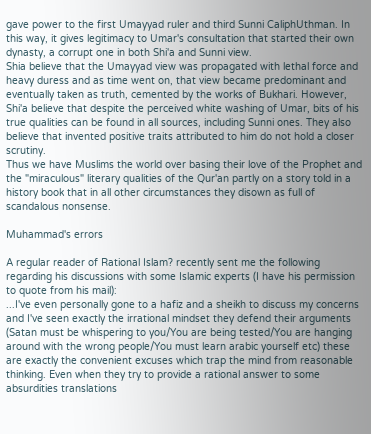gave power to the first Umayyad ruler and third Sunni CaliphUthman. In this way, it gives legitimacy to Umar's consultation that started their own dynasty, a corrupt one in both Shi'a and Sunni view.
Shia believe that the Umayyad view was propagated with lethal force and heavy duress and as time went on, that view became predominant and eventually taken as truth, cemented by the works of Bukhari. However, Shi'a believe that despite the perceived white washing of Umar, bits of his true qualities can be found in all sources, including Sunni ones. They also believe that invented positive traits attributed to him do not hold a closer scrutiny.
Thus we have Muslims the world over basing their love of the Prophet and the "miraculous" literary qualities of the Qur'an partly on a story told in a history book that in all other circumstances they disown as full of scandalous nonsense.

Muhammad's errors

A regular reader of Rational Islam? recently sent me the following regarding his discussions with some Islamic experts (I have his permission to quote from his mail):
...I've even personally gone to a hafiz and a sheikh to discuss my concerns and I've seen exactly the irrational mindset they defend their arguments (Satan must be whispering to you/You are being tested/You are hanging around with the wrong people/You must learn arabic yourself etc) these are exactly the convenient excuses which trap the mind from reasonable thinking. Even when they try to provide a rational answer to some absurdities translations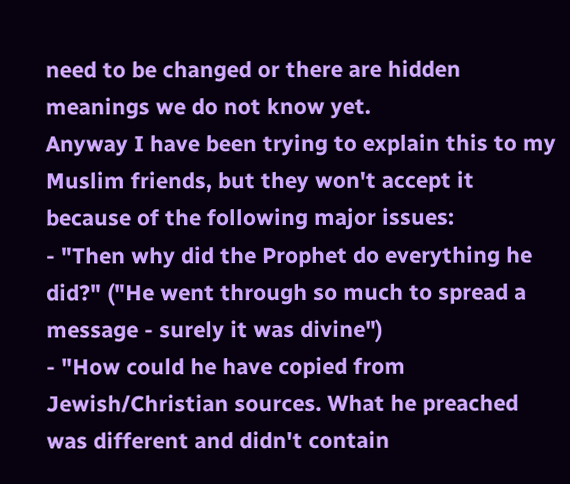need to be changed or there are hidden meanings we do not know yet.
Anyway I have been trying to explain this to my Muslim friends, but they won't accept it because of the following major issues:
- "Then why did the Prophet do everything he did?" ("He went through so much to spread a message - surely it was divine")
- "How could he have copied from Jewish/Christian sources. What he preached was different and didn't contain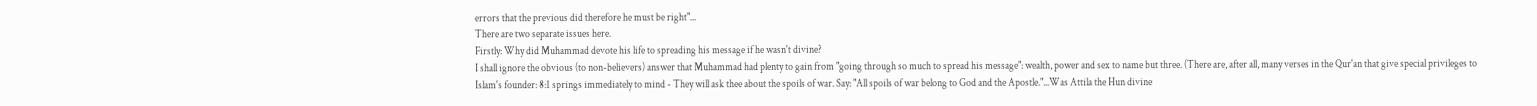errors that the previous did therefore he must be right"...
There are two separate issues here.
Firstly: Why did Muhammad devote his life to spreading his message if he wasn't divine?
I shall ignore the obvious (to non-believers) answer that Muhammad had plenty to gain from "going through so much to spread his message": wealth, power and sex to name but three. (There are, after all, many verses in the Qur'an that give special privileges to Islam's founder: 8:1 springs immediately to mind - They will ask thee about the spoils of war. Say: "All spoils of war belong to God and the Apostle."...Was Attila the Hun divine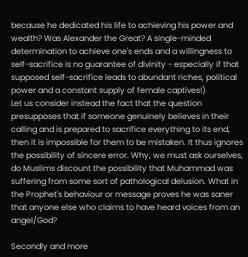because he dedicated his life to achieving his power and wealth? Was Alexander the Great? A single-minded determination to achieve one's ends and a willingness to self-sacrifice is no guarantee of divinity - especially if that supposed self-sacrifice leads to abundant riches, political power and a constant supply of female captives!)
Let us consider instead the fact that the question presupposes that if someone genuinely believes in their calling and is prepared to sacrifice everything to its end, then it is impossible for them to be mistaken. It thus ignores the possibility of sincere error. Why, we must ask ourselves, do Muslims discount the possibility that Muhammad was suffering from some sort of pathological delusion. What in the Prophet's behaviour or message proves he was saner that anyone else who claims to have heard voices from an angel/God?

Secondly and more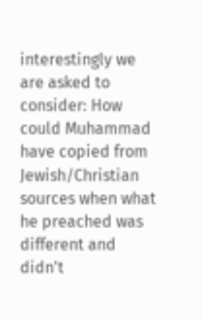interestingly we are asked to consider: How could Muhammad have copied from Jewish/Christian sources when what he preached was different and didn't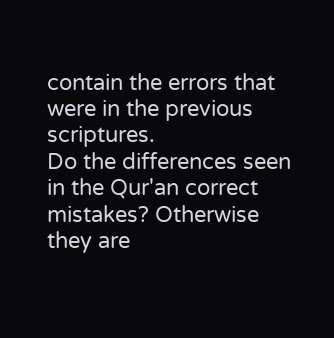contain the errors that were in the previous scriptures.
Do the differences seen in the Qur'an correct mistakes? Otherwise they are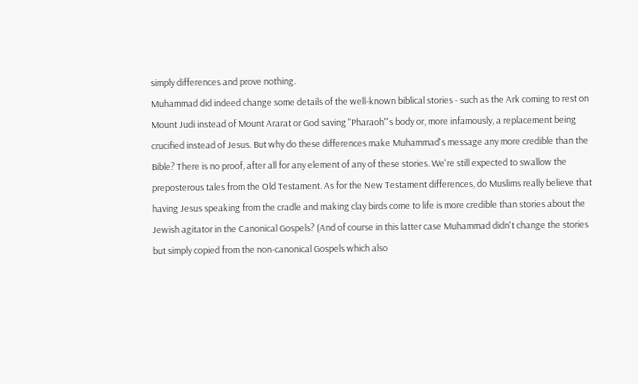simply differences and prove nothing.
Muhammad did indeed change some details of the well-known biblical stories - such as the Ark coming to rest on Mount Judi instead of Mount Ararat or God saving "Pharaoh"'s body or, more infamously, a replacement being crucified instead of Jesus. But why do these differences make Muhammad's message any more credible than the Bible? There is no proof, after all for any element of any of these stories. We're still expected to swallow the preposterous tales from the Old Testament. As for the New Testament differences, do Muslims really believe that having Jesus speaking from the cradle and making clay birds come to life is more credible than stories about the Jewish agitator in the Canonical Gospels? (And of course in this latter case Muhammad didn't change the stories but simply copied from the non-canonical Gospels which also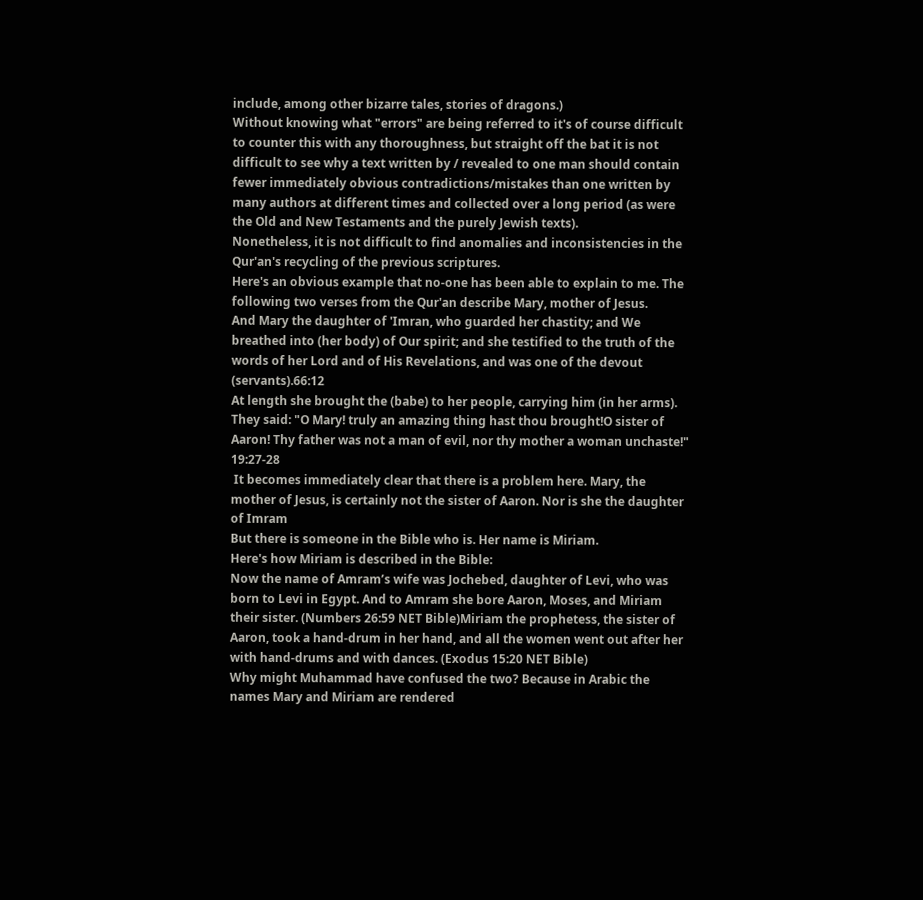include, among other bizarre tales, stories of dragons.)
Without knowing what "errors" are being referred to it's of course difficult to counter this with any thoroughness, but straight off the bat it is not difficult to see why a text written by / revealed to one man should contain fewer immediately obvious contradictions/mistakes than one written by many authors at different times and collected over a long period (as were the Old and New Testaments and the purely Jewish texts).
Nonetheless, it is not difficult to find anomalies and inconsistencies in the Qur'an's recycling of the previous scriptures.
Here's an obvious example that no-one has been able to explain to me. The following two verses from the Qur'an describe Mary, mother of Jesus.
And Mary the daughter of 'Imran, who guarded her chastity; and We breathed into (her body) of Our spirit; and she testified to the truth of the words of her Lord and of His Revelations, and was one of the devout (servants).66:12
At length she brought the (babe) to her people, carrying him (in her arms). They said: "O Mary! truly an amazing thing hast thou brought!O sister of Aaron! Thy father was not a man of evil, nor thy mother a woman unchaste!" 19:27-28
 It becomes immediately clear that there is a problem here. Mary, the mother of Jesus, is certainly not the sister of Aaron. Nor is she the daughter of Imram
But there is someone in the Bible who is. Her name is Miriam.
Here's how Miriam is described in the Bible:
Now the name of Amram’s wife was Jochebed, daughter of Levi, who was born to Levi in Egypt. And to Amram she bore Aaron, Moses, and Miriam their sister. (Numbers 26:59 NET Bible)Miriam the prophetess, the sister of Aaron, took a hand-drum in her hand, and all the women went out after her with hand-drums and with dances. (Exodus 15:20 NET Bible)
Why might Muhammad have confused the two? Because in Arabic the names Mary and Miriam are rendered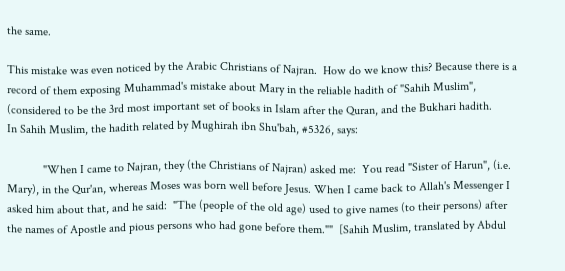the same.

This mistake was even noticed by the Arabic Christians of Najran.  How do we know this? Because there is a record of them exposing Muhammad's mistake about Mary in the reliable hadith of "Sahih Muslim", (considered to be the 3rd most important set of books in Islam after the Quran, and the Bukhari hadith.
In Sahih Muslim, the hadith related by Mughirah ibn Shu'bah, #5326, says:

            "When I came to Najran, they (the Christians of Najran) asked me:  You read "Sister of Harun", (i.e. Mary), in the Qur'an, whereas Moses was born well before Jesus. When I came back to Allah's Messenger I asked him about that, and he said:  "The (people of the old age) used to give names (to their persons) after the names of Apostle and pious persons who had gone before them.""  [Sahih Muslim, translated by Abdul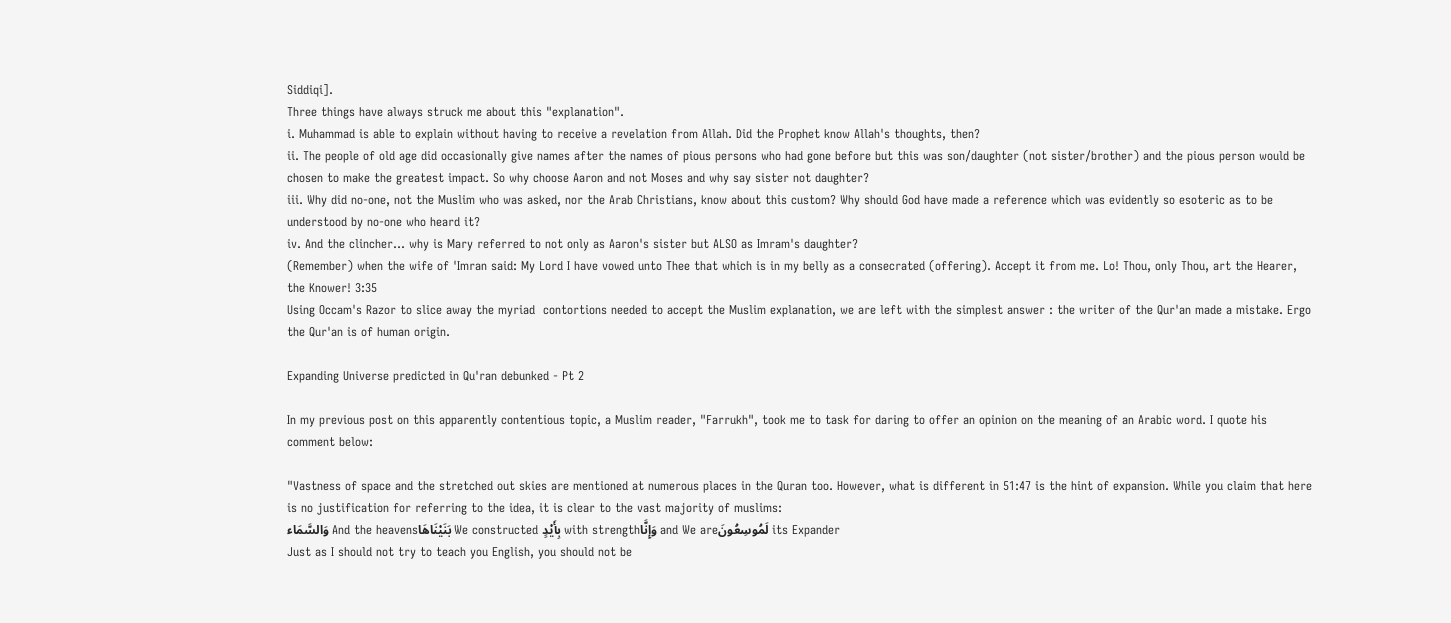Siddiqi].
Three things have always struck me about this "explanation".
i. Muhammad is able to explain without having to receive a revelation from Allah. Did the Prophet know Allah's thoughts, then?
ii. The people of old age did occasionally give names after the names of pious persons who had gone before but this was son/daughter (not sister/brother) and the pious person would be chosen to make the greatest impact. So why choose Aaron and not Moses and why say sister not daughter?
iii. Why did no-one, not the Muslim who was asked, nor the Arab Christians, know about this custom? Why should God have made a reference which was evidently so esoteric as to be understood by no-one who heard it?
iv. And the clincher... why is Mary referred to not only as Aaron's sister but ALSO as Imram's daughter?
(Remember) when the wife of 'Imran said: My Lord I have vowed unto Thee that which is in my belly as a consecrated (offering). Accept it from me. Lo! Thou, only Thou, art the Hearer, the Knower! 3:35
Using Occam's Razor to slice away the myriad  contortions needed to accept the Muslim explanation, we are left with the simplest answer : the writer of the Qur'an made a mistake. Ergo the Qur'an is of human origin.

Expanding Universe predicted in Qu'ran debunked - Pt 2

In my previous post on this apparently contentious topic, a Muslim reader, "Farrukh", took me to task for daring to offer an opinion on the meaning of an Arabic word. I quote his comment below:

"Vastness of space and the stretched out skies are mentioned at numerous places in the Quran too. However, what is different in 51:47 is the hint of expansion. While you claim that here is no justification for referring to the idea, it is clear to the vast majority of muslims:
وَالسَّمَاء And the heavensبَنَيْنَاهَا We constructed بِأَيْدٍ with strengthوَإِنَّا and We areلَمُوسِعُونَ its Expander
Just as I should not try to teach you English, you should not be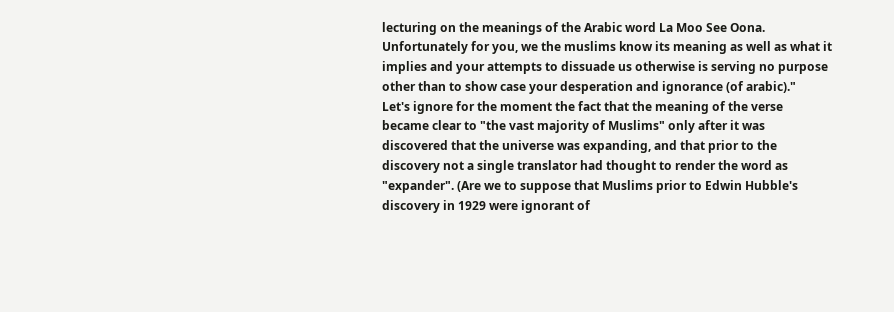lecturing on the meanings of the Arabic word La Moo See Oona. Unfortunately for you, we the muslims know its meaning as well as what it implies and your attempts to dissuade us otherwise is serving no purpose other than to show case your desperation and ignorance (of arabic)."
Let's ignore for the moment the fact that the meaning of the verse became clear to "the vast majority of Muslims" only after it was discovered that the universe was expanding, and that prior to the discovery not a single translator had thought to render the word as "expander". (Are we to suppose that Muslims prior to Edwin Hubble's discovery in 1929 were ignorant of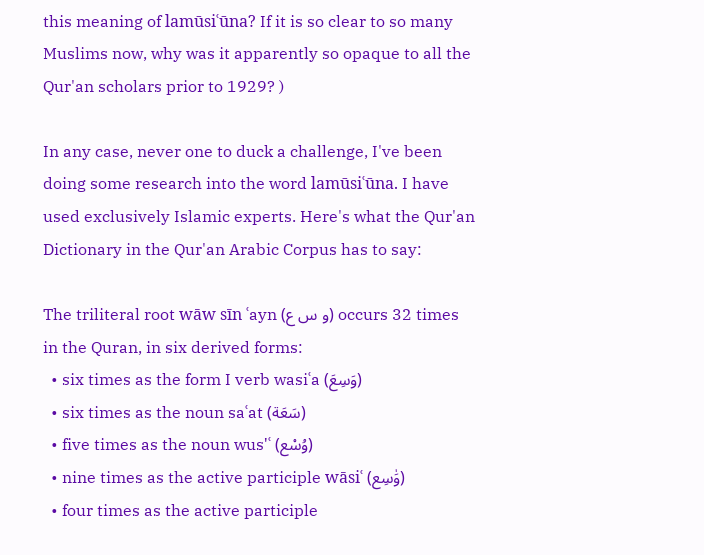this meaning of lamūsiʿūna? If it is so clear to so many Muslims now, why was it apparently so opaque to all the Qur'an scholars prior to 1929? )

In any case, never one to duck a challenge, I've been doing some research into the word lamūsiʿūna. I have used exclusively Islamic experts. Here's what the Qur'an Dictionary in the Qur'an Arabic Corpus has to say:

The triliteral root wāw sīn ʿayn (و س ع) occurs 32 times in the Quran, in six derived forms:
  • six times as the form I verb wasiʿa (وَسِعَ)
  • six times as the noun saʿat (سَعَة)
  • five times as the noun wus'ʿ (وُسْع)
  • nine times as the active participle wāsiʿ (وَٰسِع)
  • four times as the active participle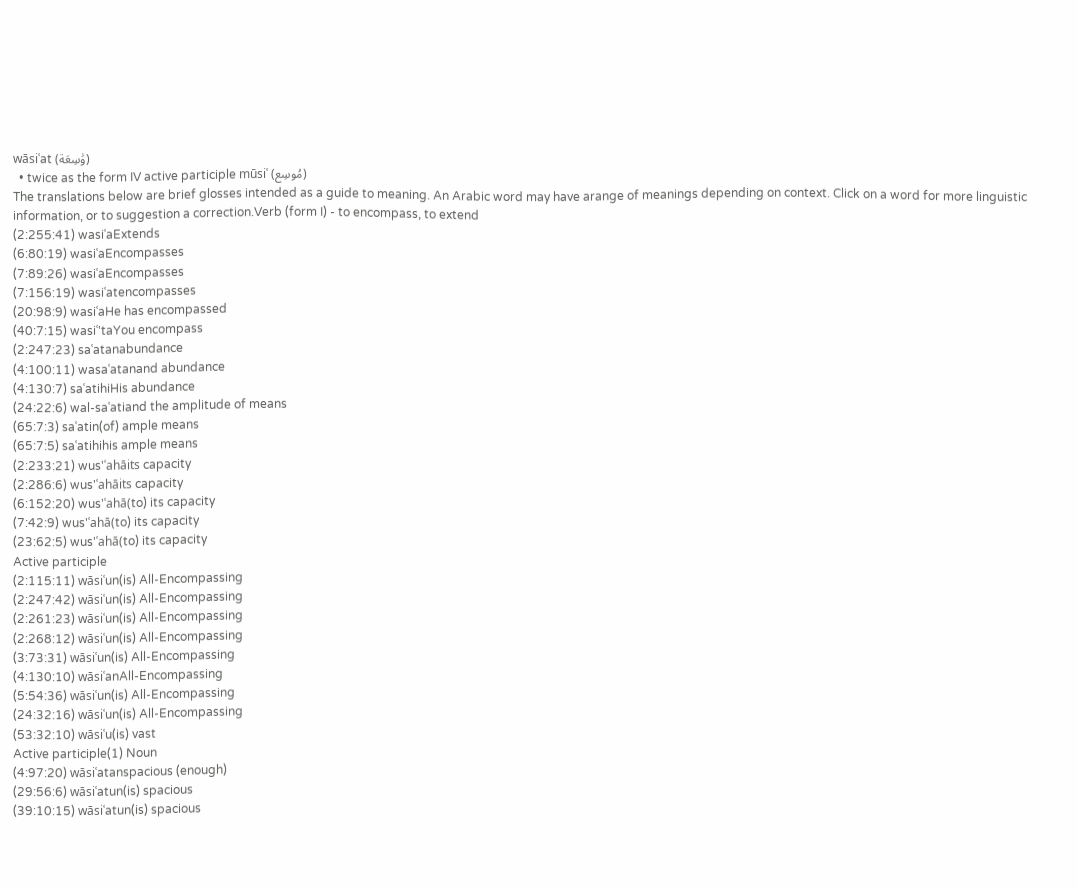wāsiʿat (وَٰسِعَة)
  • twice as the form IV active participle mūsiʿ (مُوسِع)
The translations below are brief glosses intended as a guide to meaning. An Arabic word may have arange of meanings depending on context. Click on a word for more linguistic information, or to suggestion a correction.Verb (form I) - to encompass, to extend
(2:255:41) wasiʿaExtends
(6:80:19) wasiʿaEncompasses
(7:89:26) wasiʿaEncompasses
(7:156:19) wasiʿatencompasses
(20:98:9) wasiʿaHe has encompassed
(40:7:15) wasiʿ'taYou encompass
(2:247:23) saʿatanabundance
(4:100:11) wasaʿatanand abundance
(4:130:7) saʿatihiHis abundance
(24:22:6) wal-saʿatiand the amplitude of means
(65:7:3) saʿatin(of) ample means
(65:7:5) saʿatihihis ample means
(2:233:21) wus'ʿahāits capacity
(2:286:6) wus'ʿahāits capacity
(6:152:20) wus'ʿahā(to) its capacity
(7:42:9) wus'ʿahā(to) its capacity
(23:62:5) wus'ʿahā(to) its capacity
Active participle
(2:115:11) wāsiʿun(is) All-Encompassing
(2:247:42) wāsiʿun(is) All-Encompassing
(2:261:23) wāsiʿun(is) All-Encompassing
(2:268:12) wāsiʿun(is) All-Encompassing
(3:73:31) wāsiʿun(is) All-Encompassing
(4:130:10) wāsiʿanAll-Encompassing
(5:54:36) wāsiʿun(is) All-Encompassing
(24:32:16) wāsiʿun(is) All-Encompassing
(53:32:10) wāsiʿu(is) vast
Active participle(1) Noun
(4:97:20) wāsiʿatanspacious (enough)
(29:56:6) wāsiʿatun(is) spacious
(39:10:15) wāsiʿatun(is) spacious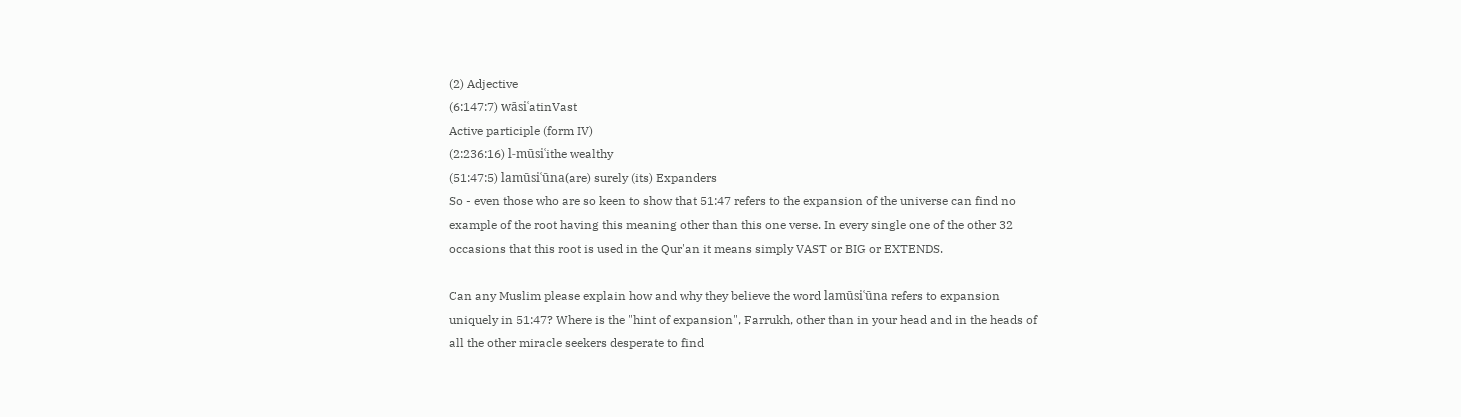(2) Adjective
(6:147:7) wāsiʿatinVast
Active participle (form IV)
(2:236:16) l-mūsiʿithe wealthy
(51:47:5) lamūsiʿūna(are) surely (its) Expanders
So - even those who are so keen to show that 51:47 refers to the expansion of the universe can find no  example of the root having this meaning other than this one verse. In every single one of the other 32 occasions that this root is used in the Qur'an it means simply VAST or BIG or EXTENDS.

Can any Muslim please explain how and why they believe the word lamūsiʿūna refers to expansion uniquely in 51:47? Where is the "hint of expansion", Farrukh, other than in your head and in the heads of all the other miracle seekers desperate to find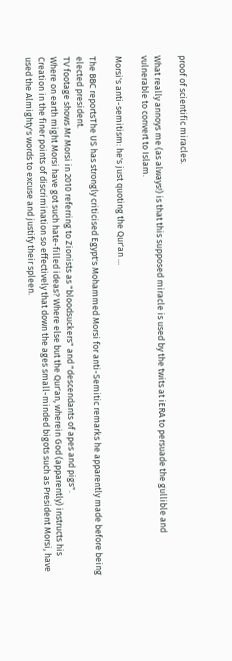proof of scientific miracles.

What really annoys me (as always!) is that this supposed miracle is used by the twits at iERA to persuade the gullible and vulnerable to convert to Islam.

Morsi's anti-semitism: he's just quoting the Qur'an ...

The BBC reportsThe US has strongly criticised Egypt's Mohammed Morsi for anti-Semitic remarks he apparently made before being elected president.
TV footage shows Mr Morsi in 2010 referring to Zionists as "bloodsuckers" and "descendants of apes and pigs".
Where on earth might Morsi have got such hate-filled ideas? Where else but the Qur'an, wherein God (apparently) instructs his Creation in the finer points of discrimination so effectively that down the ages small-minded bigots such as President Morsi, have used the Almighty's words to excuse and justify their spleen.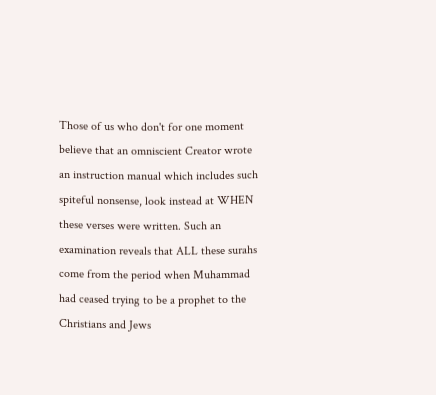Those of us who don't for one moment believe that an omniscient Creator wrote an instruction manual which includes such spiteful nonsense, look instead at WHEN these verses were written. Such an examination reveals that ALL these surahs come from the period when Muhammad had ceased trying to be a prophet to the Christians and Jews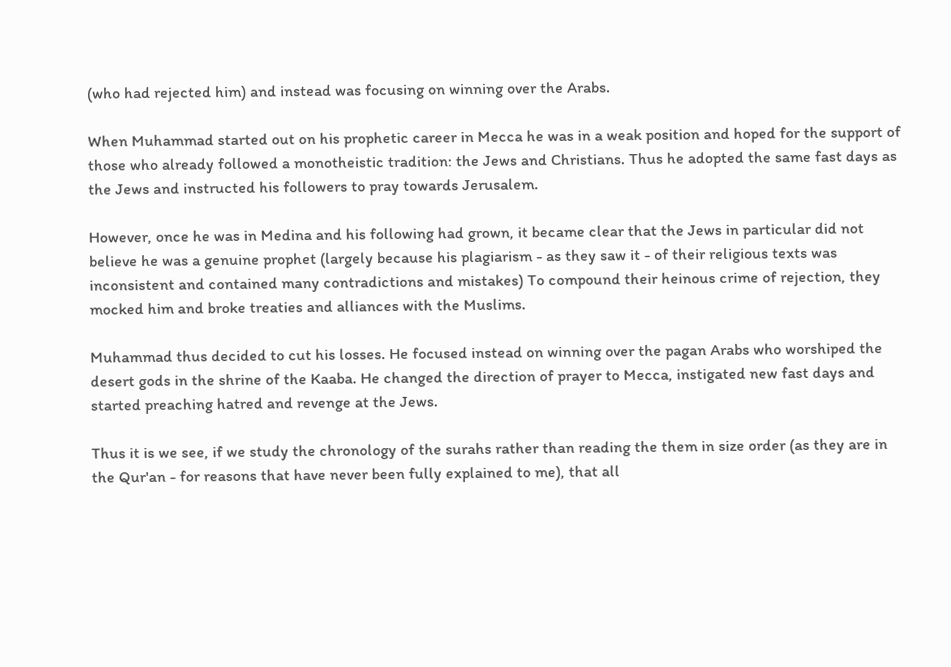(who had rejected him) and instead was focusing on winning over the Arabs.

When Muhammad started out on his prophetic career in Mecca he was in a weak position and hoped for the support of those who already followed a monotheistic tradition: the Jews and Christians. Thus he adopted the same fast days as the Jews and instructed his followers to pray towards Jerusalem.

However, once he was in Medina and his following had grown, it became clear that the Jews in particular did not believe he was a genuine prophet (largely because his plagiarism - as they saw it - of their religious texts was inconsistent and contained many contradictions and mistakes) To compound their heinous crime of rejection, they mocked him and broke treaties and alliances with the Muslims.

Muhammad thus decided to cut his losses. He focused instead on winning over the pagan Arabs who worshiped the desert gods in the shrine of the Kaaba. He changed the direction of prayer to Mecca, instigated new fast days and started preaching hatred and revenge at the Jews.

Thus it is we see, if we study the chronology of the surahs rather than reading the them in size order (as they are in the Qur'an - for reasons that have never been fully explained to me), that all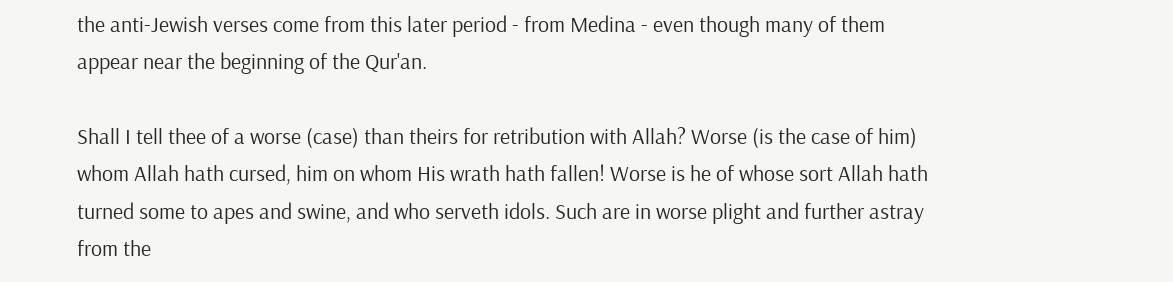the anti-Jewish verses come from this later period - from Medina - even though many of them appear near the beginning of the Qur'an.

Shall I tell thee of a worse (case) than theirs for retribution with Allah? Worse (is the case of him) whom Allah hath cursed, him on whom His wrath hath fallen! Worse is he of whose sort Allah hath turned some to apes and swine, and who serveth idols. Such are in worse plight and further astray from the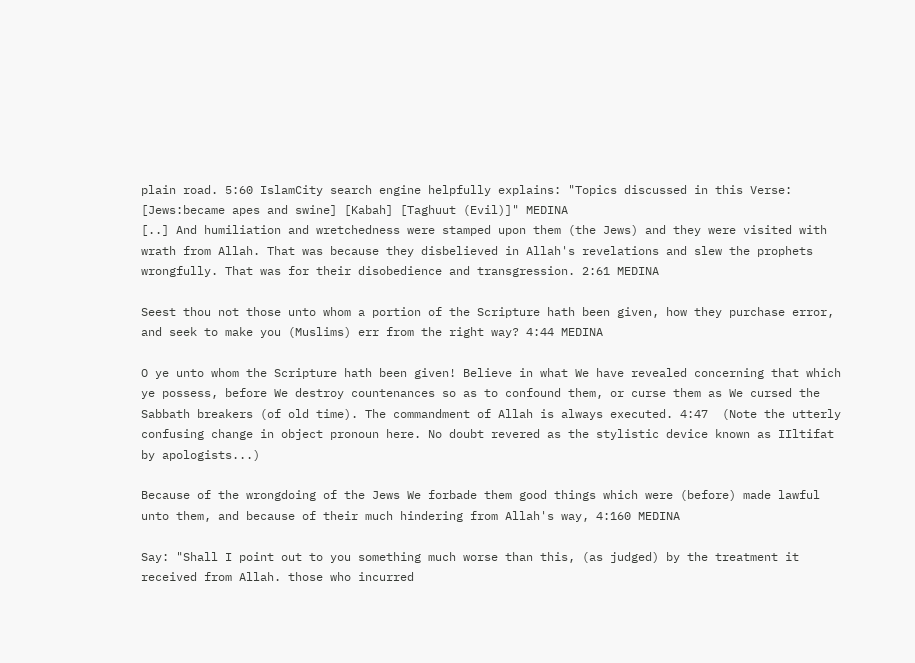plain road. 5:60 IslamCity search engine helpfully explains: "Topics discussed in this Verse:
[Jews:became apes and swine] [Kabah] [Taghuut (Evil)]" MEDINA
[..] And humiliation and wretchedness were stamped upon them (the Jews) and they were visited with wrath from Allah. That was because they disbelieved in Allah's revelations and slew the prophets wrongfully. That was for their disobedience and transgression. 2:61 MEDINA

Seest thou not those unto whom a portion of the Scripture hath been given, how they purchase error, and seek to make you (Muslims) err from the right way? 4:44 MEDINA

O ye unto whom the Scripture hath been given! Believe in what We have revealed concerning that which ye possess, before We destroy countenances so as to confound them, or curse them as We cursed the Sabbath breakers (of old time). The commandment of Allah is always executed. 4:47  (Note the utterly confusing change in object pronoun here. No doubt revered as the stylistic device known as IIltifat by apologists...)

Because of the wrongdoing of the Jews We forbade them good things which were (before) made lawful unto them, and because of their much hindering from Allah's way, 4:160 MEDINA

Say: "Shall I point out to you something much worse than this, (as judged) by the treatment it received from Allah. those who incurred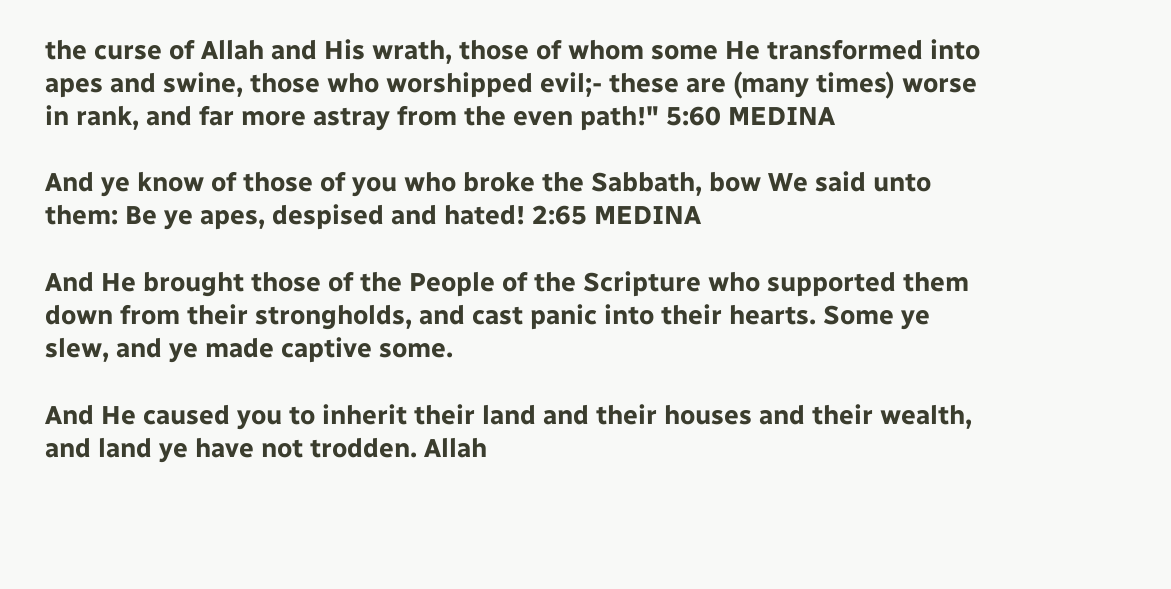the curse of Allah and His wrath, those of whom some He transformed into apes and swine, those who worshipped evil;- these are (many times) worse in rank, and far more astray from the even path!" 5:60 MEDINA

And ye know of those of you who broke the Sabbath, bow We said unto them: Be ye apes, despised and hated! 2:65 MEDINA

And He brought those of the People of the Scripture who supported them down from their strongholds, and cast panic into their hearts. Some ye slew, and ye made captive some.

And He caused you to inherit their land and their houses and their wealth, and land ye have not trodden. Allah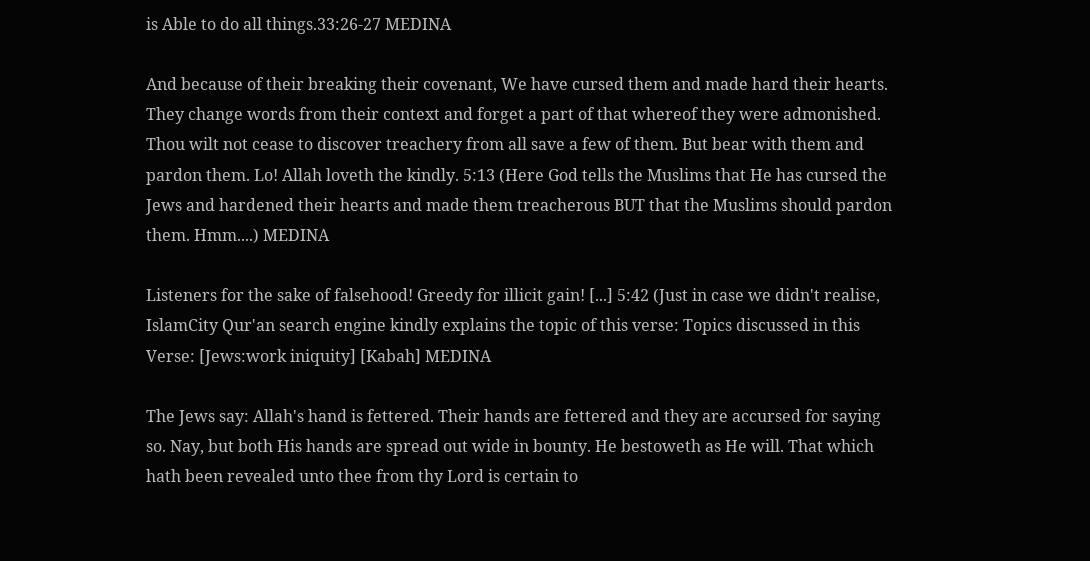is Able to do all things.33:26-27 MEDINA

And because of their breaking their covenant, We have cursed them and made hard their hearts. They change words from their context and forget a part of that whereof they were admonished. Thou wilt not cease to discover treachery from all save a few of them. But bear with them and pardon them. Lo! Allah loveth the kindly. 5:13 (Here God tells the Muslims that He has cursed the Jews and hardened their hearts and made them treacherous BUT that the Muslims should pardon them. Hmm....) MEDINA

Listeners for the sake of falsehood! Greedy for illicit gain! [...] 5:42 (Just in case we didn't realise, IslamCity Qur'an search engine kindly explains the topic of this verse: Topics discussed in this Verse: [Jews:work iniquity] [Kabah] MEDINA

The Jews say: Allah's hand is fettered. Their hands are fettered and they are accursed for saying so. Nay, but both His hands are spread out wide in bounty. He bestoweth as He will. That which hath been revealed unto thee from thy Lord is certain to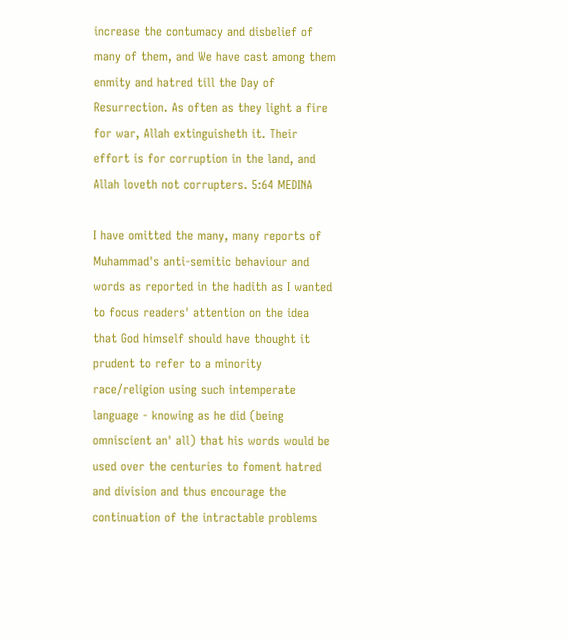increase the contumacy and disbelief of many of them, and We have cast among them enmity and hatred till the Day of Resurrection. As often as they light a fire for war, Allah extinguisheth it. Their effort is for corruption in the land, and Allah loveth not corrupters. 5:64 MEDINA

I have omitted the many, many reports of Muhammad's anti-semitic behaviour and words as reported in the hadith as I wanted to focus readers' attention on the idea that God himself should have thought it prudent to refer to a minority race/religion using such intemperate language - knowing as he did (being omniscient an' all) that his words would be used over the centuries to foment hatred and division and thus encourage the continuation of the intractable problems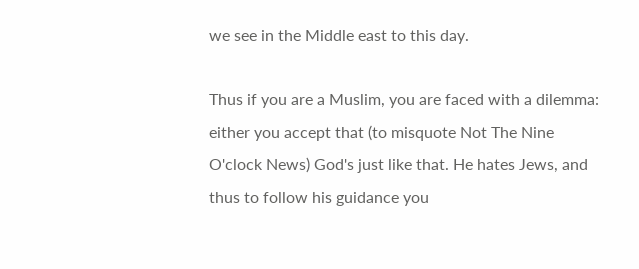we see in the Middle east to this day.

Thus if you are a Muslim, you are faced with a dilemma: either you accept that (to misquote Not The Nine O'clock News) God's just like that. He hates Jews, and thus to follow his guidance you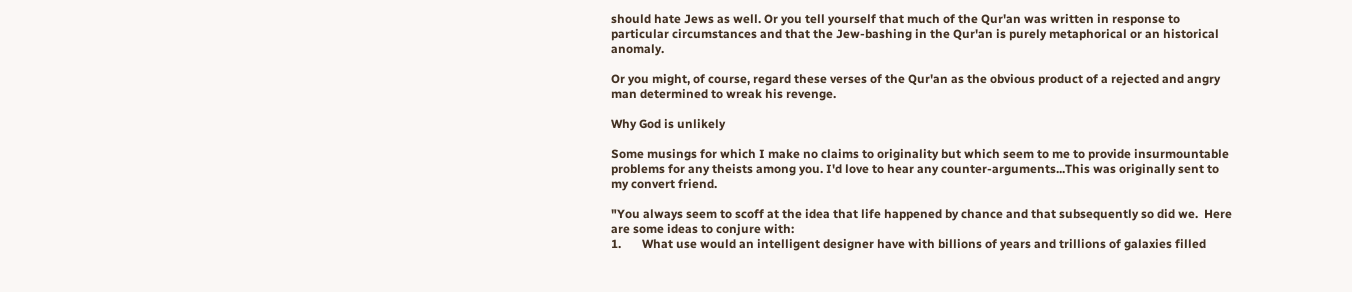should hate Jews as well. Or you tell yourself that much of the Qur'an was written in response to particular circumstances and that the Jew-bashing in the Qur'an is purely metaphorical or an historical anomaly.

Or you might, of course, regard these verses of the Qur'an as the obvious product of a rejected and angry man determined to wreak his revenge.

Why God is unlikely

Some musings for which I make no claims to originality but which seem to me to provide insurmountable problems for any theists among you. I'd love to hear any counter-arguments...This was originally sent to my convert friend.

"You always seem to scoff at the idea that life happened by chance and that subsequently so did we.  Here are some ideas to conjure with:
1.       What use would an intelligent designer have with billions of years and trillions of galaxies filled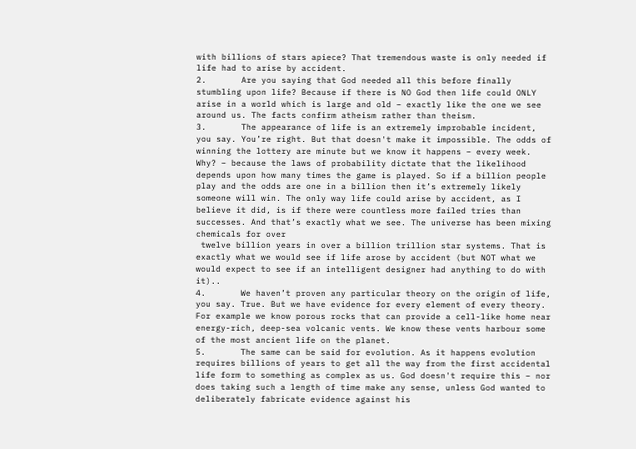with billions of stars apiece? That tremendous waste is only needed if life had to arise by accident.
2.       Are you saying that God needed all this before finally stumbling upon life? Because if there is NO God then life could ONLY arise in a world which is large and old – exactly like the one we see around us. The facts confirm atheism rather than theism.
3.       The appearance of life is an extremely improbable incident, you say. You’re right. But that doesn't make it impossible. The odds of winning the lottery are minute but we know it happens – every week. Why? – because the laws of probability dictate that the likelihood depends upon how many times the game is played. So if a billion people play and the odds are one in a billion then it’s extremely likely someone will win. The only way life could arise by accident, as I believe it did, is if there were countless more failed tries than successes. And that’s exactly what we see. The universe has been mixing chemicals for over
 twelve billion years in over a billion trillion star systems. That is exactly what we would see if life arose by accident (but NOT what we would expect to see if an intelligent designer had anything to do with it)..
4.       We haven’t proven any particular theory on the origin of life, you say. True. But we have evidence for every element of every theory. For example we know porous rocks that can provide a cell-like home near energy-rich, deep-sea volcanic vents. We know these vents harbour some of the most ancient life on the planet.
5.       The same can be said for evolution. As it happens evolution requires billions of years to get all the way from the first accidental life form to something as complex as us. God doesn't require this – nor does taking such a length of time make any sense, unless God wanted to deliberately fabricate evidence against his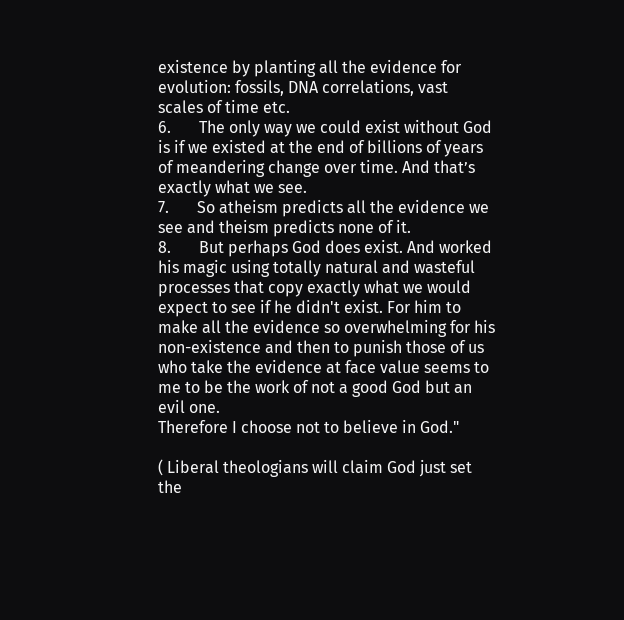existence by planting all the evidence for evolution: fossils, DNA correlations, vast scales of time etc.
6.       The only way we could exist without God is if we existed at the end of billions of years of meandering change over time. And that’s exactly what we see.
7.       So atheism predicts all the evidence we see and theism predicts none of it.
8.       But perhaps God does exist. And worked his magic using totally natural and wasteful processes that copy exactly what we would expect to see if he didn't exist. For him to make all the evidence so overwhelming for his non-existence and then to punish those of us who take the evidence at face value seems to me to be the work of not a good God but an evil one.
Therefore I choose not to believe in God."

( Liberal theologians will claim God just set the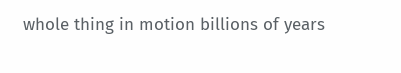whole thing in motion billions of years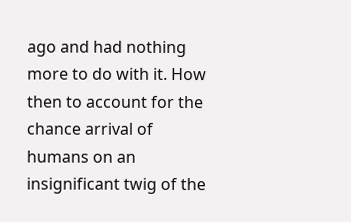ago and had nothing more to do with it. How then to account for the chance arrival of humans on an insignificant twig of the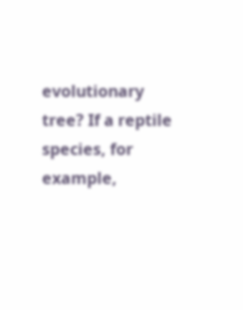evolutionary tree? If a reptile species, for example,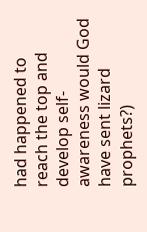had happened to reach the top and develop self-awareness would God have sent lizard prophets?)